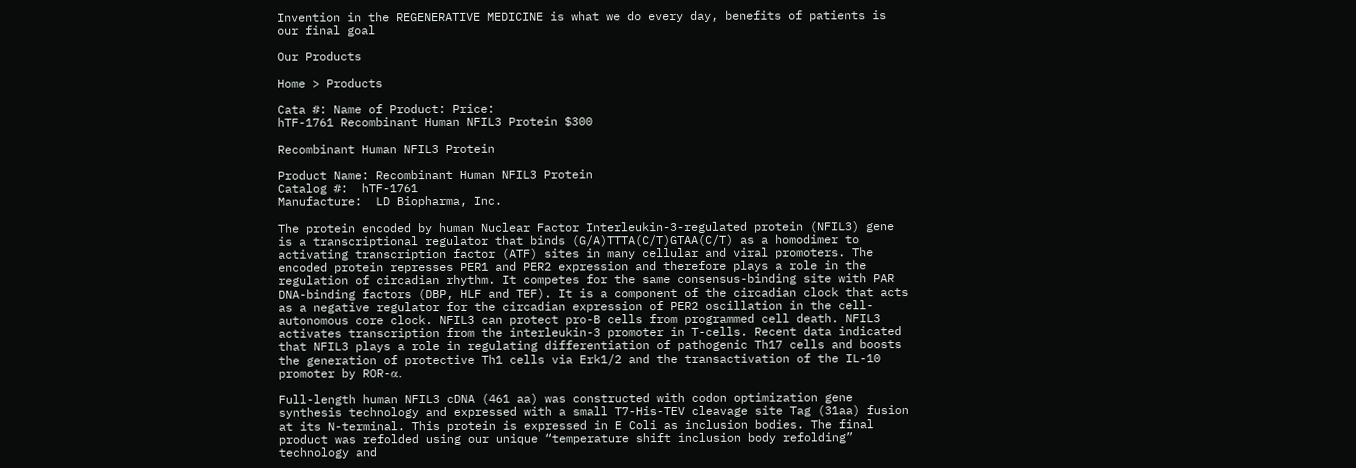Invention in the REGENERATIVE MEDICINE is what we do every day, benefits of patients is our final goal

Our Products

Home > Products

Cata #: Name of Product: Price:
hTF-1761 Recombinant Human NFIL3 Protein $300

Recombinant Human NFIL3 Protein

Product Name: Recombinant Human NFIL3 Protein
Catalog #:  hTF-1761
Manufacture:  LD Biopharma, Inc.

The protein encoded by human Nuclear Factor Interleukin-3-regulated protein (NFIL3) gene is a transcriptional regulator that binds (G/A)TTTA(C/T)GTAA(C/T) as a homodimer to activating transcription factor (ATF) sites in many cellular and viral promoters. The encoded protein represses PER1 and PER2 expression and therefore plays a role in the regulation of circadian rhythm. It competes for the same consensus-binding site with PAR DNA-binding factors (DBP, HLF and TEF). It is a component of the circadian clock that acts as a negative regulator for the circadian expression of PER2 oscillation in the cell-autonomous core clock. NFIL3 can protect pro-B cells from programmed cell death. NFIL3 activates transcription from the interleukin-3 promoter in T-cells. Recent data indicated that NFIL3 plays a role in regulating differentiation of pathogenic Th17 cells and boosts the generation of protective Th1 cells via Erk1/2 and the transactivation of the IL-10 promoter by ROR-α.

Full-length human NFIL3 cDNA (461 aa) was constructed with codon optimization gene synthesis technology and expressed with a small T7-His-TEV cleavage site Tag (31aa) fusion at its N-terminal. This protein is expressed in E Coli as inclusion bodies. The final product was refolded using our unique “temperature shift inclusion body refolding” technology and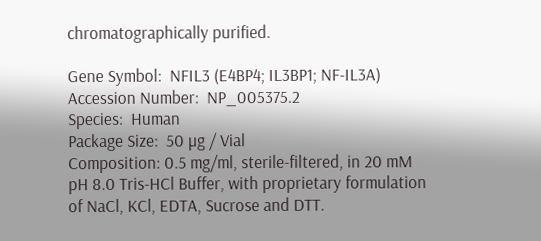chromatographically purified.

Gene Symbol:  NFIL3 (E4BP4; IL3BP1; NF-IL3A)
Accession Number:  NP_005375.2
Species:  Human
Package Size:  50 µg / Vial
Composition: 0.5 mg/ml, sterile-filtered, in 20 mM pH 8.0 Tris-HCl Buffer, with proprietary formulation of NaCl, KCl, EDTA, Sucrose and DTT.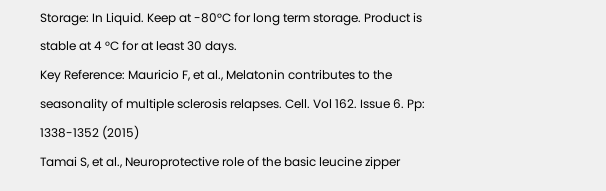Storage: In Liquid. Keep at -80°C for long term storage. Product is stable at 4 °C for at least 30 days.
Key Reference: Mauricio F, et al., Melatonin contributes to the seasonality of multiple sclerosis relapses. Cell. Vol 162. Issue 6. Pp: 1338-1352 (2015)
Tamai S, et al., Neuroprotective role of the basic leucine zipper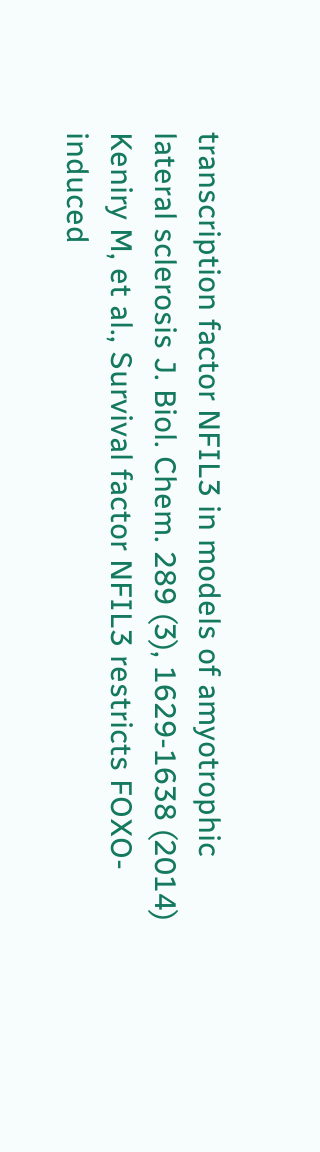transcription factor NFIL3 in models of amyotrophic lateral sclerosis J. Biol. Chem. 289 (3), 1629-1638 (2014)
Keniry M, et al., Survival factor NFIL3 restricts FOXO-induced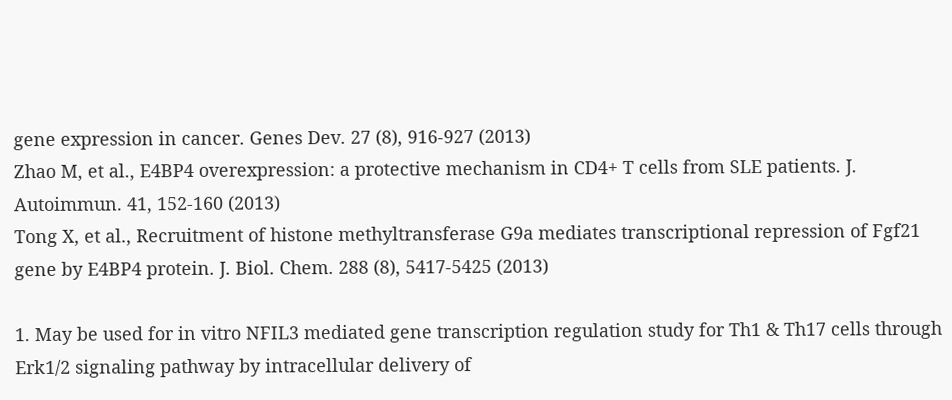gene expression in cancer. Genes Dev. 27 (8), 916-927 (2013)
Zhao M, et al., E4BP4 overexpression: a protective mechanism in CD4+ T cells from SLE patients. J. Autoimmun. 41, 152-160 (2013)
Tong X, et al., Recruitment of histone methyltransferase G9a mediates transcriptional repression of Fgf21 gene by E4BP4 protein. J. Biol. Chem. 288 (8), 5417-5425 (2013)

1. May be used for in vitro NFIL3 mediated gene transcription regulation study for Th1 & Th17 cells through Erk1/2 signaling pathway by intracellular delivery of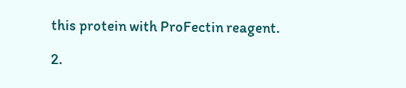this protein with ProFectin reagent.

2.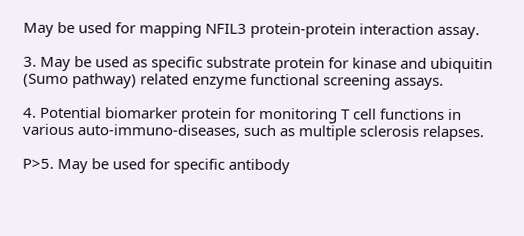May be used for mapping NFIL3 protein-protein interaction assay.

3. May be used as specific substrate protein for kinase and ubiquitin (Sumo pathway) related enzyme functional screening assays.

4. Potential biomarker protein for monitoring T cell functions in various auto-immuno-diseases, such as multiple sclerosis relapses.

P>5. May be used for specific antibody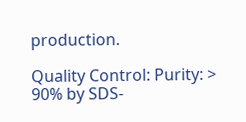production.

Quality Control: Purity: > 90% by SDS-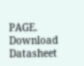PAGE.
Download Datasheet